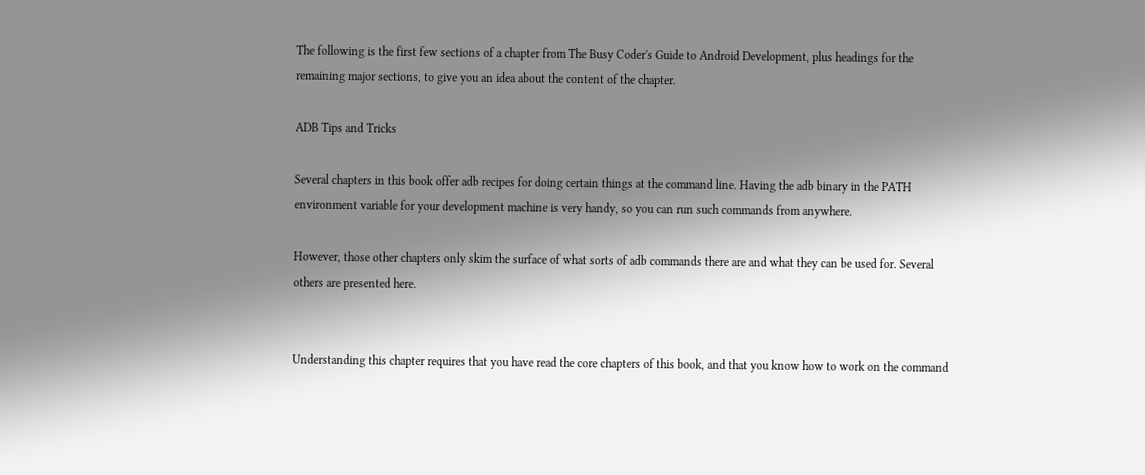The following is the first few sections of a chapter from The Busy Coder's Guide to Android Development, plus headings for the remaining major sections, to give you an idea about the content of the chapter.

ADB Tips and Tricks

Several chapters in this book offer adb recipes for doing certain things at the command line. Having the adb binary in the PATH environment variable for your development machine is very handy, so you can run such commands from anywhere.

However, those other chapters only skim the surface of what sorts of adb commands there are and what they can be used for. Several others are presented here.


Understanding this chapter requires that you have read the core chapters of this book, and that you know how to work on the command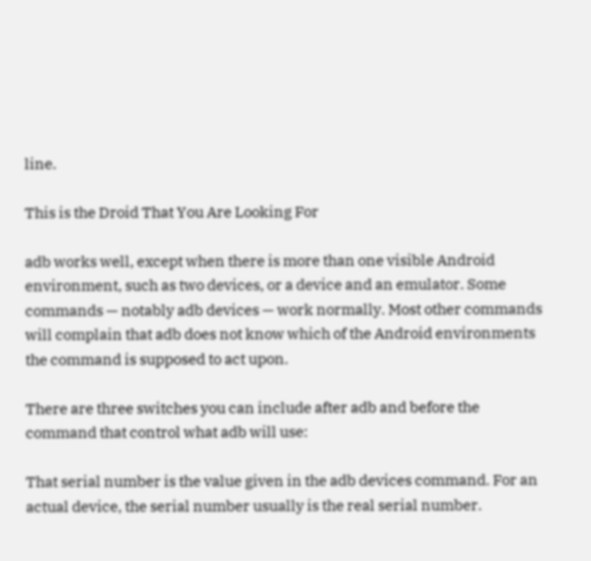line.

This is the Droid That You Are Looking For

adb works well, except when there is more than one visible Android environment, such as two devices, or a device and an emulator. Some commands — notably adb devices — work normally. Most other commands will complain that adb does not know which of the Android environments the command is supposed to act upon.

There are three switches you can include after adb and before the command that control what adb will use:

That serial number is the value given in the adb devices command. For an actual device, the serial number usually is the real serial number.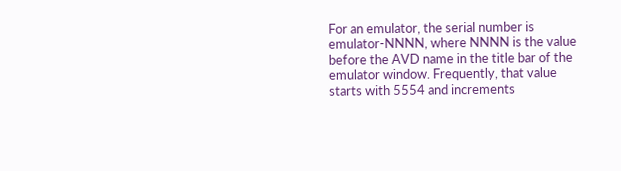For an emulator, the serial number is emulator-NNNN, where NNNN is the value before the AVD name in the title bar of the emulator window. Frequently, that value starts with 5554 and increments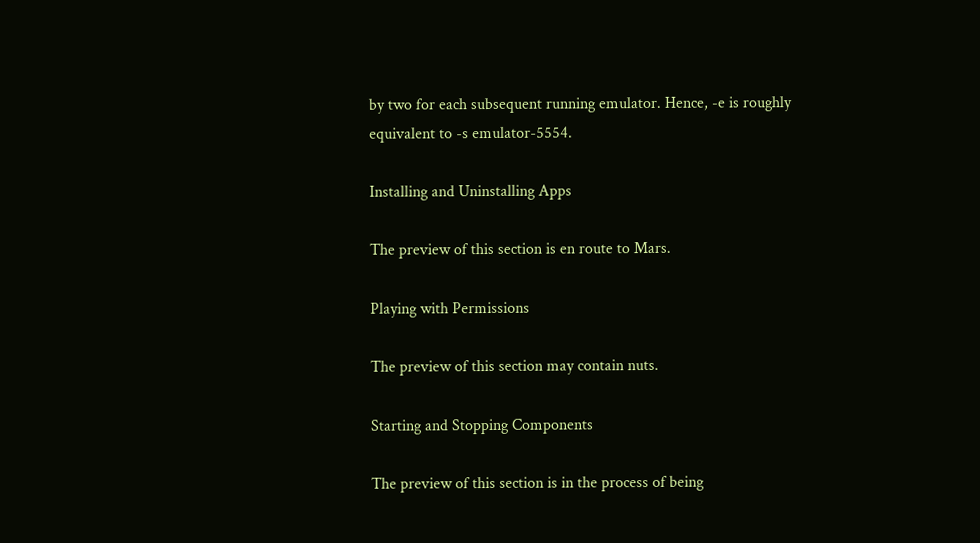by two for each subsequent running emulator. Hence, -e is roughly equivalent to -s emulator-5554.

Installing and Uninstalling Apps

The preview of this section is en route to Mars.

Playing with Permissions

The preview of this section may contain nuts.

Starting and Stopping Components

The preview of this section is in the process of being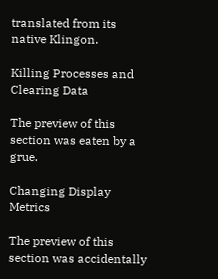translated from its native Klingon.

Killing Processes and Clearing Data

The preview of this section was eaten by a grue.

Changing Display Metrics

The preview of this section was accidentally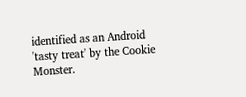identified as an Android 'tasty treat' by the Cookie Monster.